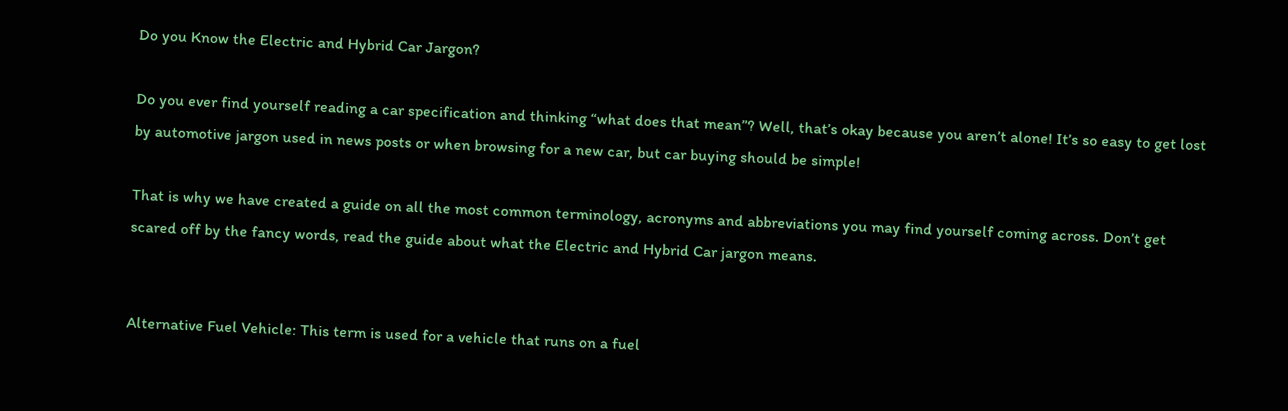Do you Know the Electric and Hybrid Car Jargon?

Do you ever find yourself reading a car specification and thinking “what does that mean”? Well, that’s okay because you aren’t alone! It’s so easy to get lost by automotive jargon used in news posts or when browsing for a new car, but car buying should be simple!

That is why we have created a guide on all the most common terminology, acronyms and abbreviations you may find yourself coming across. Don’t get scared off by the fancy words, read the guide about what the Electric and Hybrid Car jargon means.


Alternative Fuel Vehicle: This term is used for a vehicle that runs on a fuel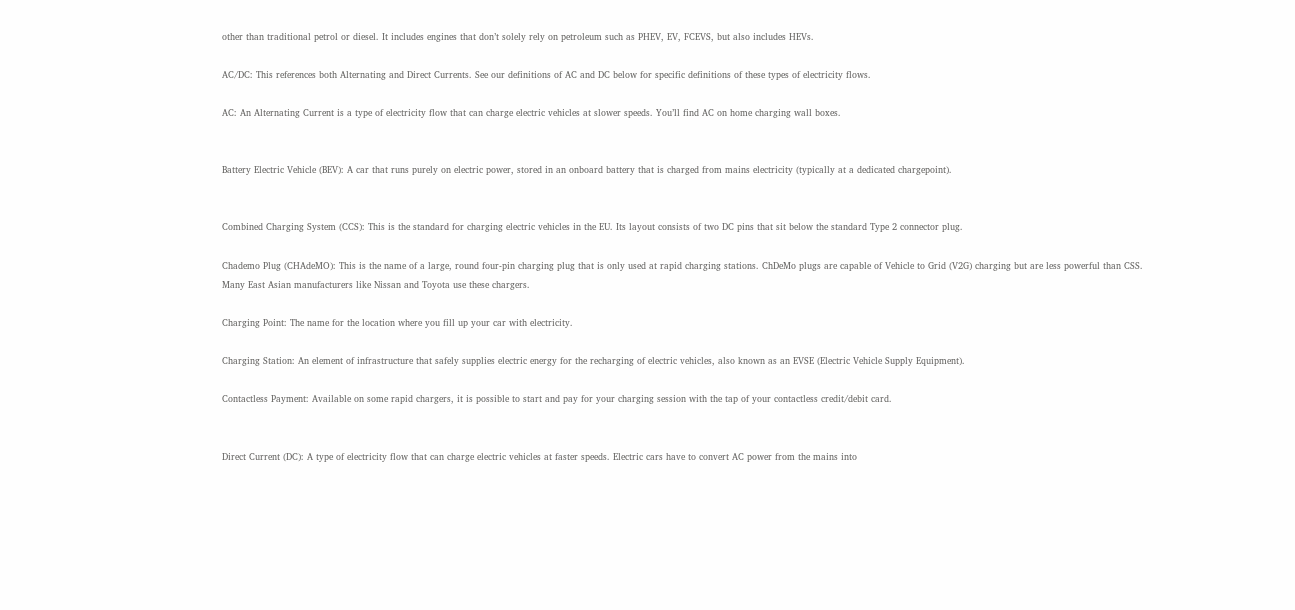other than traditional petrol or diesel. It includes engines that don’t solely rely on petroleum such as PHEV, EV, FCEVS, but also includes HEVs.

AC/DC: This references both Alternating and Direct Currents. See our definitions of AC and DC below for specific definitions of these types of electricity flows.

AC: An Alternating Current is a type of electricity flow that can charge electric vehicles at slower speeds. You’ll find AC on home charging wall boxes.


Battery Electric Vehicle (BEV): A car that runs purely on electric power, stored in an onboard battery that is charged from mains electricity (typically at a dedicated chargepoint).


Combined Charging System (CCS): This is the standard for charging electric vehicles in the EU. Its layout consists of two DC pins that sit below the standard Type 2 connector plug.

Chademo Plug (CHAdeMO): This is the name of a large, round four-pin charging plug that is only used at rapid charging stations. ChDeMo plugs are capable of Vehicle to Grid (V2G) charging but are less powerful than CSS. Many East Asian manufacturers like Nissan and Toyota use these chargers.

Charging Point: The name for the location where you fill up your car with electricity.

Charging Station: An element of infrastructure that safely supplies electric energy for the recharging of electric vehicles, also known as an EVSE (Electric Vehicle Supply Equipment).

Contactless Payment: Available on some rapid chargers, it is possible to start and pay for your charging session with the tap of your contactless credit/debit card.


Direct Current (DC): A type of electricity flow that can charge electric vehicles at faster speeds. Electric cars have to convert AC power from the mains into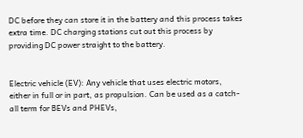DC before they can store it in the battery and this process takes extra time. DC charging stations cut out this process by providing DC power straight to the battery.


Electric vehicle (EV): Any vehicle that uses electric motors, either in full or in part, as propulsion. Can be used as a catch-all term for BEVs and PHEVs,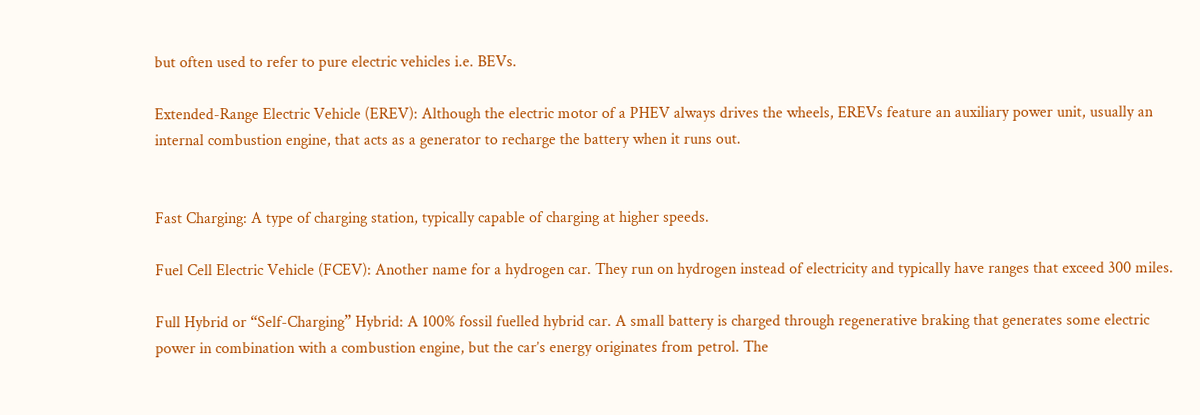but often used to refer to pure electric vehicles i.e. BEVs.

Extended-Range Electric Vehicle (EREV): Although the electric motor of a PHEV always drives the wheels, EREVs feature an auxiliary power unit, usually an internal combustion engine, that acts as a generator to recharge the battery when it runs out.


Fast Charging: A type of charging station, typically capable of charging at higher speeds.

Fuel Cell Electric Vehicle (FCEV): Another name for a hydrogen car. They run on hydrogen instead of electricity and typically have ranges that exceed 300 miles.

Full Hybrid or “Self-Charging” Hybrid: A 100% fossil fuelled hybrid car. A small battery is charged through regenerative braking that generates some electric power in combination with a combustion engine, but the car’s energy originates from petrol. The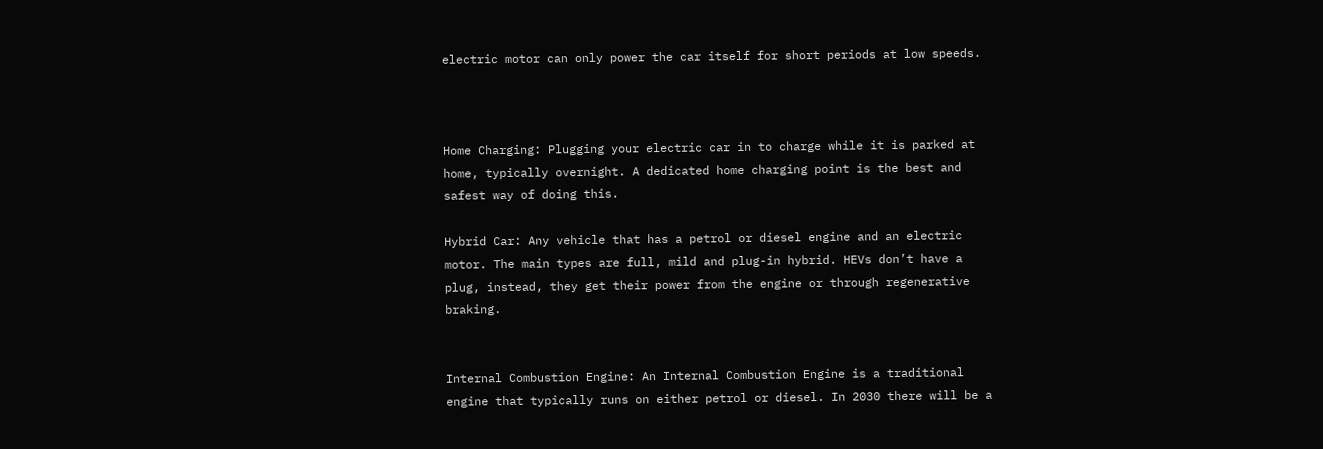electric motor can only power the car itself for short periods at low speeds.



Home Charging: Plugging your electric car in to charge while it is parked at home, typically overnight. A dedicated home charging point is the best and safest way of doing this.

Hybrid Car: Any vehicle that has a petrol or diesel engine and an electric motor. The main types are full, mild and plug-in hybrid. HEVs don’t have a plug, instead, they get their power from the engine or through regenerative braking.


Internal Combustion Engine: An Internal Combustion Engine is a traditional engine that typically runs on either petrol or diesel. In 2030 there will be a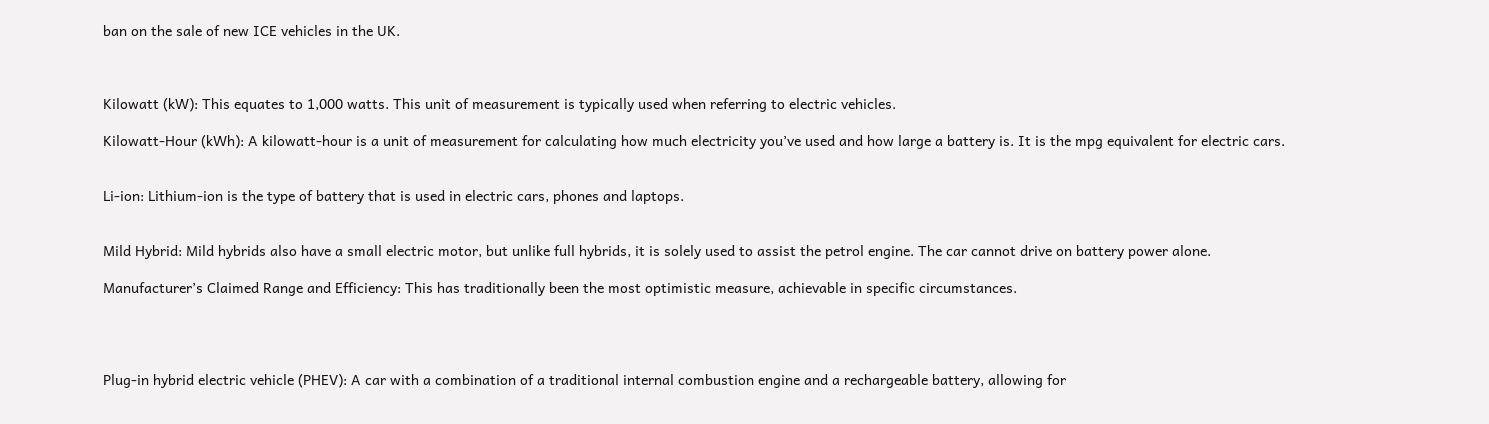ban on the sale of new ICE vehicles in the UK.



Kilowatt (kW): This equates to 1,000 watts. This unit of measurement is typically used when referring to electric vehicles.

Kilowatt-Hour (kWh): A kilowatt-hour is a unit of measurement for calculating how much electricity you’ve used and how large a battery is. It is the mpg equivalent for electric cars.


Li-ion: Lithium-ion is the type of battery that is used in electric cars, phones and laptops.


Mild Hybrid: Mild hybrids also have a small electric motor, but unlike full hybrids, it is solely used to assist the petrol engine. The car cannot drive on battery power alone.

Manufacturer’s Claimed Range and Efficiency: This has traditionally been the most optimistic measure, achievable in specific circumstances.




Plug-in hybrid electric vehicle (PHEV): A car with a combination of a traditional internal combustion engine and a rechargeable battery, allowing for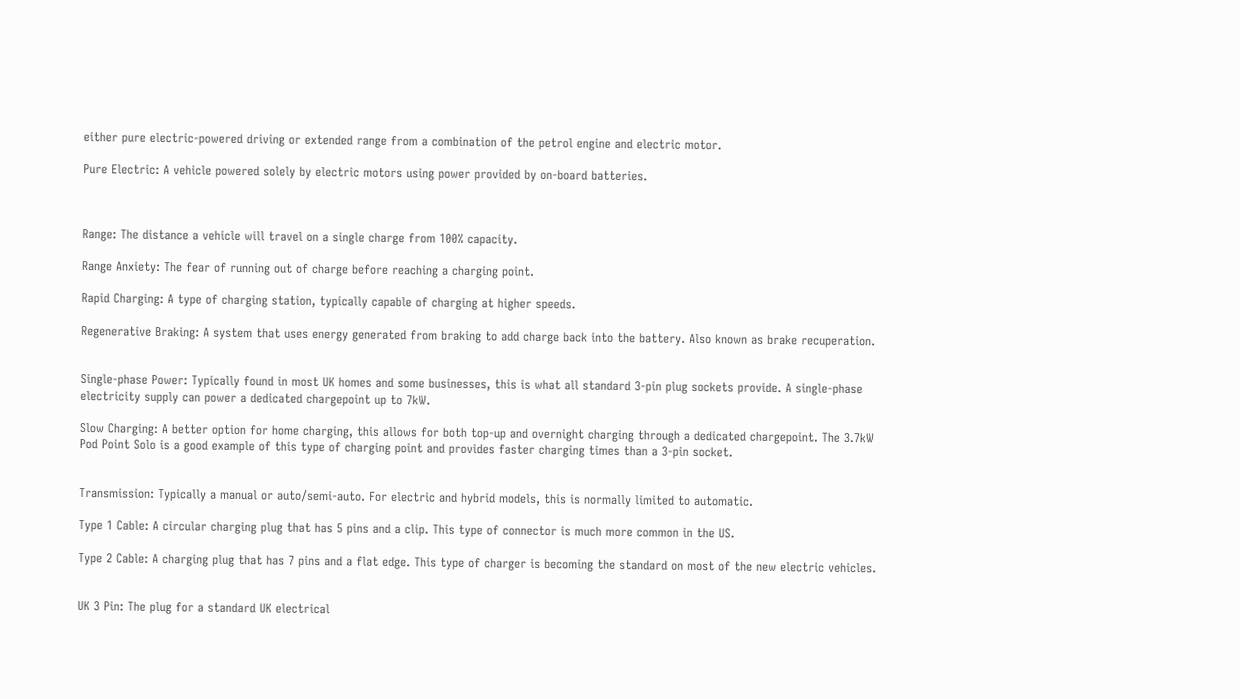either pure electric-powered driving or extended range from a combination of the petrol engine and electric motor.

Pure Electric: A vehicle powered solely by electric motors using power provided by on-board batteries.



Range: The distance a vehicle will travel on a single charge from 100% capacity.

Range Anxiety: The fear of running out of charge before reaching a charging point.

Rapid Charging: A type of charging station, typically capable of charging at higher speeds.

Regenerative Braking: A system that uses energy generated from braking to add charge back into the battery. Also known as brake recuperation.


Single-phase Power: Typically found in most UK homes and some businesses, this is what all standard 3-pin plug sockets provide. A single-phase electricity supply can power a dedicated chargepoint up to 7kW.

Slow Charging: A better option for home charging, this allows for both top-up and overnight charging through a dedicated chargepoint. The 3.7kW Pod Point Solo is a good example of this type of charging point and provides faster charging times than a 3-pin socket.


Transmission: Typically a manual or auto/semi-auto. For electric and hybrid models, this is normally limited to automatic.

Type 1 Cable: A circular charging plug that has 5 pins and a clip. This type of connector is much more common in the US.

Type 2 Cable: A charging plug that has 7 pins and a flat edge. This type of charger is becoming the standard on most of the new electric vehicles.


UK 3 Pin: The plug for a standard UK electrical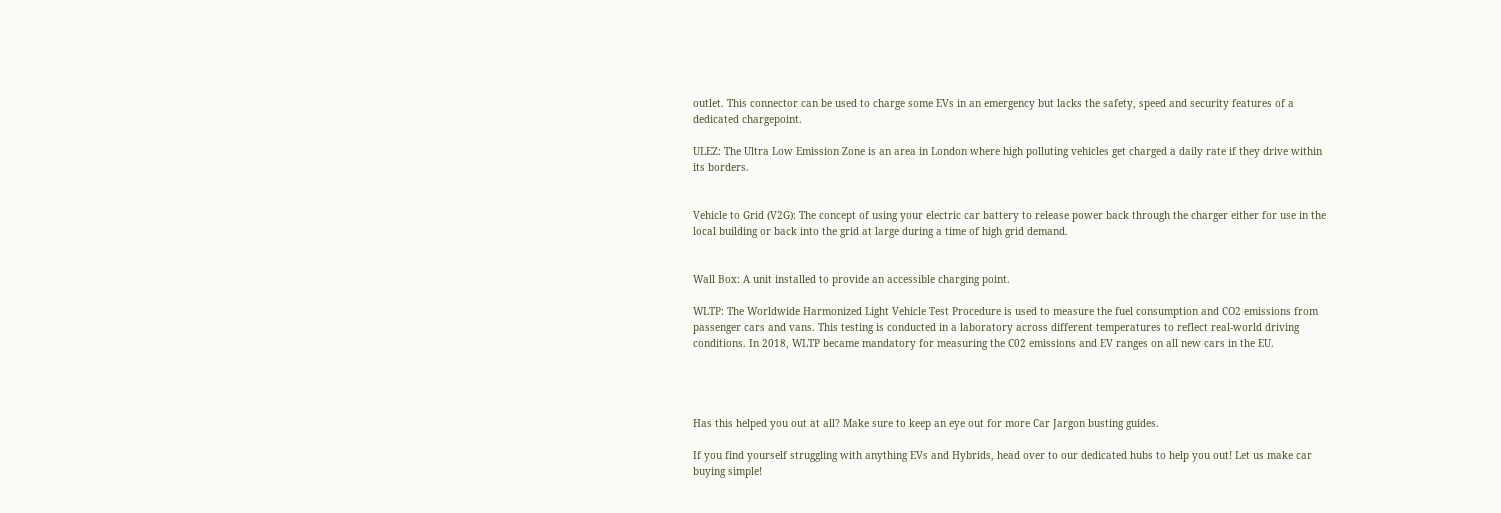outlet. This connector can be used to charge some EVs in an emergency but lacks the safety, speed and security features of a dedicated chargepoint.

ULEZ: The Ultra Low Emission Zone is an area in London where high polluting vehicles get charged a daily rate if they drive within its borders.


Vehicle to Grid (V2G): The concept of using your electric car battery to release power back through the charger either for use in the local building or back into the grid at large during a time of high grid demand.


Wall Box: A unit installed to provide an accessible charging point.

WLTP: The Worldwide Harmonized Light Vehicle Test Procedure is used to measure the fuel consumption and CO2 emissions from passenger cars and vans. This testing is conducted in a laboratory across different temperatures to reflect real-world driving conditions. In 2018, WLTP became mandatory for measuring the C02 emissions and EV ranges on all new cars in the EU.




Has this helped you out at all? Make sure to keep an eye out for more Car Jargon busting guides.

If you find yourself struggling with anything EVs and Hybrids, head over to our dedicated hubs to help you out! Let us make car buying simple!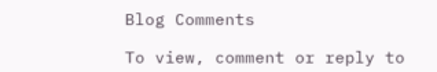Blog Comments

To view, comment or reply to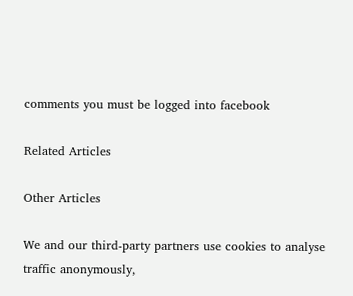comments you must be logged into facebook

Related Articles

Other Articles

We and our third-party partners use cookies to analyse traffic anonymously,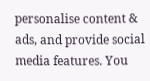personalise content & ads, and provide social media features. You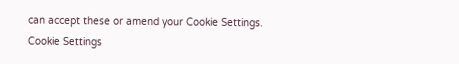can accept these or amend your Cookie Settings.
Cookie Settings